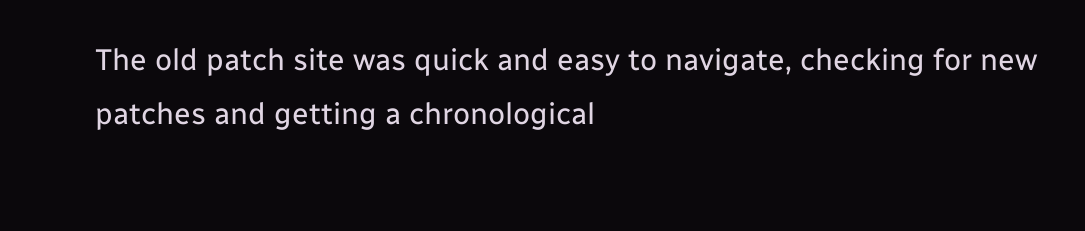The old patch site was quick and easy to navigate, checking for new
patches and getting a chronological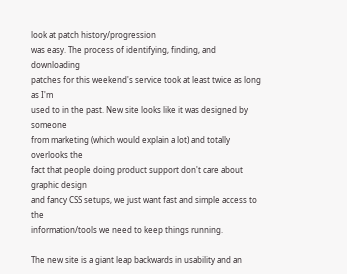look at patch history/progression
was easy. The process of identifying, finding, and downloading
patches for this weekend's service took at least twice as long as I'm
used to in the past. New site looks like it was designed by someone
from marketing (which would explain a lot) and totally overlooks the
fact that people doing product support don't care about graphic design
and fancy CSS setups, we just want fast and simple access to the
information/tools we need to keep things running.

The new site is a giant leap backwards in usability and an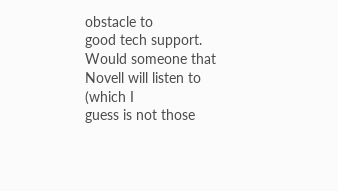obstacle to
good tech support. Would someone that Novell will listen to (which I
guess is not those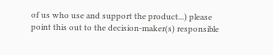of us who use and support the product...) please
point this out to the decision-maker(s) responsible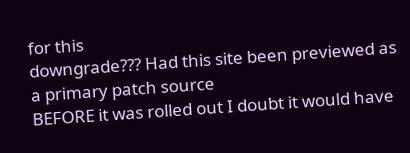for this
downgrade??? Had this site been previewed as a primary patch source
BEFORE it was rolled out I doubt it would have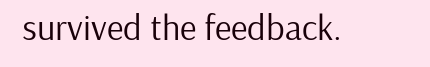survived the feedback.